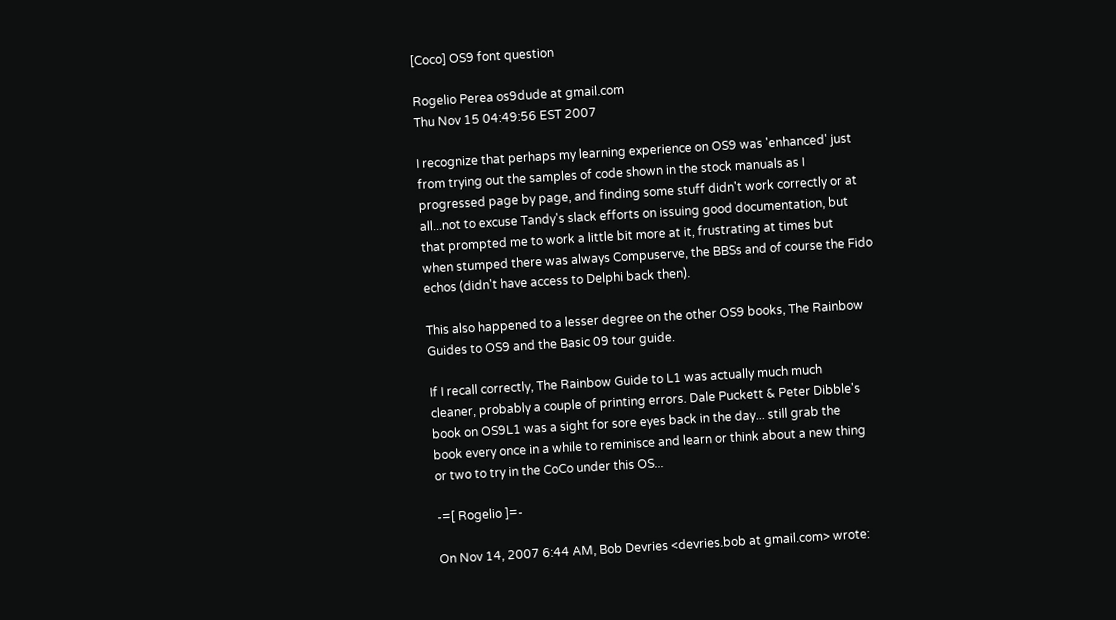[Coco] OS9 font question

Rogelio Perea os9dude at gmail.com
Thu Nov 15 04:49:56 EST 2007

I recognize that perhaps my learning experience on OS9 was 'enhanced' just
from trying out the samples of code shown in the stock manuals as I
progressed page by page, and finding some stuff didn't work correctly or at
all...not to excuse Tandy's slack efforts on issuing good documentation, but
that prompted me to work a little bit more at it, frustrating at times but
when stumped there was always Compuserve, the BBSs and of course the Fido
echos (didn't have access to Delphi back then).

This also happened to a lesser degree on the other OS9 books, The Rainbow
Guides to OS9 and the Basic 09 tour guide.

If I recall correctly, The Rainbow Guide to L1 was actually much much
cleaner, probably a couple of printing errors. Dale Puckett & Peter Dibble's
book on OS9L1 was a sight for sore eyes back in the day... still grab the
book every once in a while to reminisce and learn or think about a new thing
or two to try in the CoCo under this OS...

-=[ Rogelio ]=-

On Nov 14, 2007 6:44 AM, Bob Devries <devries.bob at gmail.com> wrote: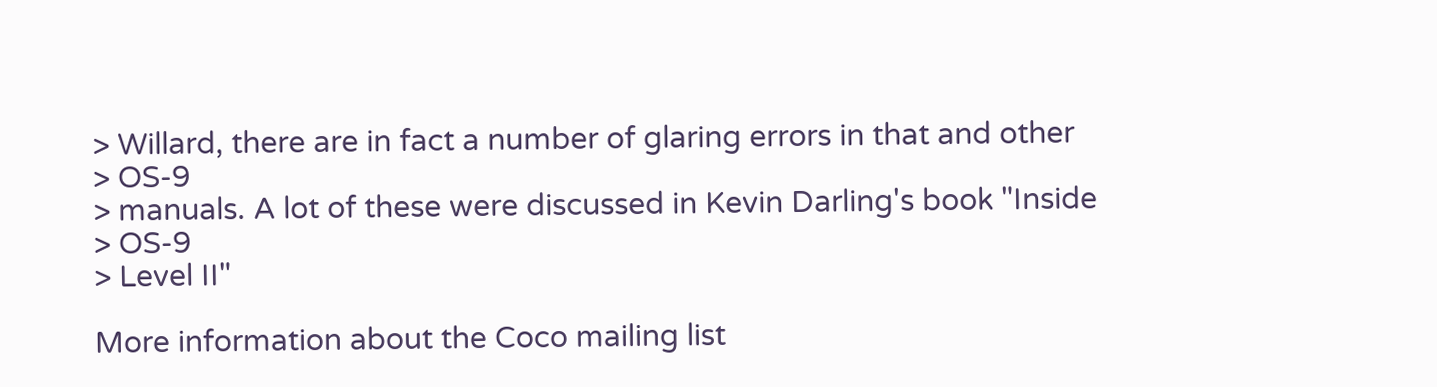> Willard, there are in fact a number of glaring errors in that and other
> OS-9
> manuals. A lot of these were discussed in Kevin Darling's book "Inside
> OS-9
> Level II"

More information about the Coco mailing list